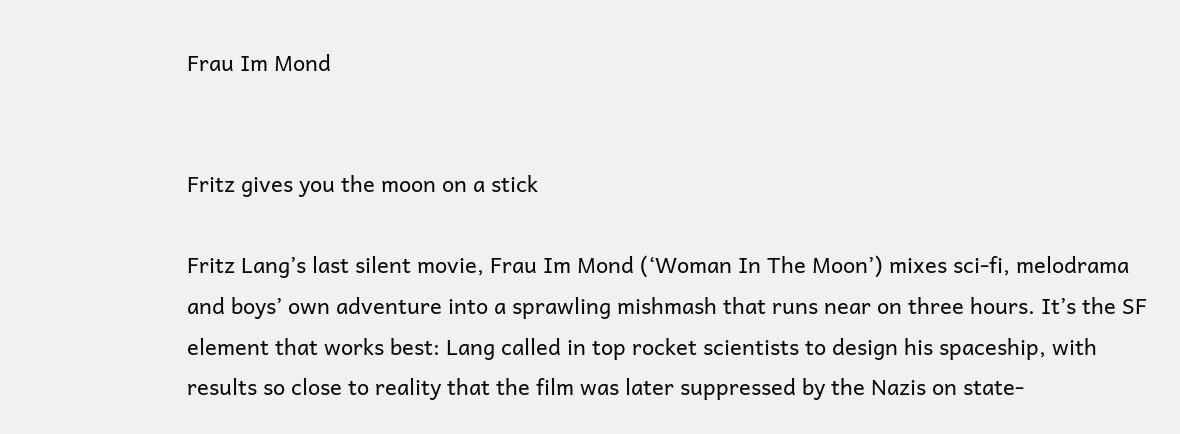Frau Im Mond


Fritz gives you the moon on a stick

Fritz Lang’s last silent movie, Frau Im Mond (‘Woman In The Moon’) mixes sci-fi, melodrama and boys’ own adventure into a sprawling mishmash that runs near on three hours. It’s the SF element that works best: Lang called in top rocket scientists to design his spaceship, with results so close to reality that the film was later suppressed by the Nazis on state-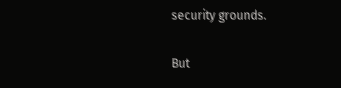security grounds.

But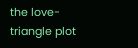the love-triangle plot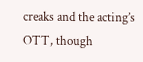creaks and the acting’s OTT, though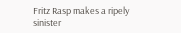Fritz Rasp makes a ripely sinister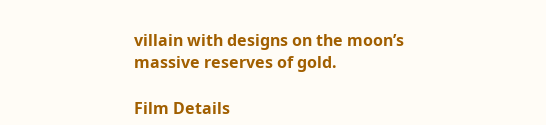villain with designs on the moon’s massive reserves of gold.

Film Details